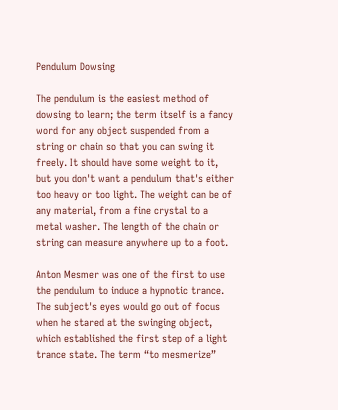Pendulum Dowsing

The pendulum is the easiest method of dowsing to learn; the term itself is a fancy word for any object suspended from a string or chain so that you can swing it freely. It should have some weight to it, but you don't want a pendulum that's either too heavy or too light. The weight can be of any material, from a fine crystal to a metal washer. The length of the chain or string can measure anywhere up to a foot.

Anton Mesmer was one of the first to use the pendulum to induce a hypnotic trance. The subject's eyes would go out of focus when he stared at the swinging object, which established the first step of a light trance state. The term “to mesmerize”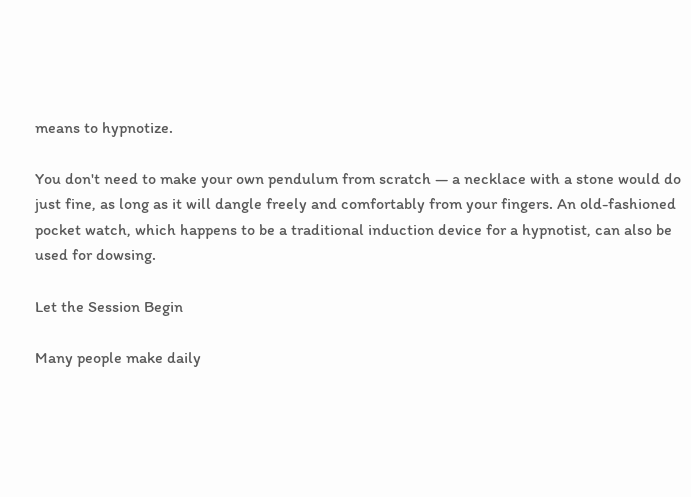means to hypnotize.

You don't need to make your own pendulum from scratch — a necklace with a stone would do just fine, as long as it will dangle freely and comfortably from your fingers. An old-fashioned pocket watch, which happens to be a traditional induction device for a hypnotist, can also be used for dowsing.

Let the Session Begin

Many people make daily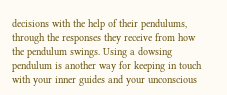decisions with the help of their pendulums, through the responses they receive from how the pendulum swings. Using a dowsing pendulum is another way for keeping in touch with your inner guides and your unconscious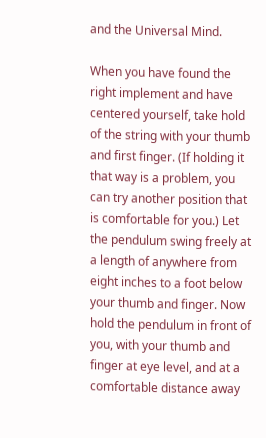and the Universal Mind.

When you have found the right implement and have centered yourself, take hold of the string with your thumb and first finger. (If holding it that way is a problem, you can try another position that is comfortable for you.) Let the pendulum swing freely at a length of anywhere from eight inches to a foot below your thumb and finger. Now hold the pendulum in front of you, with your thumb and finger at eye level, and at a comfortable distance away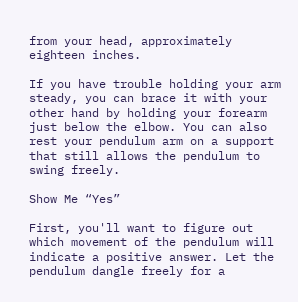from your head, approximately eighteen inches.

If you have trouble holding your arm steady, you can brace it with your other hand by holding your forearm just below the elbow. You can also rest your pendulum arm on a support that still allows the pendulum to swing freely.

Show Me “Yes”

First, you'll want to figure out which movement of the pendulum will indicate a positive answer. Let the pendulum dangle freely for a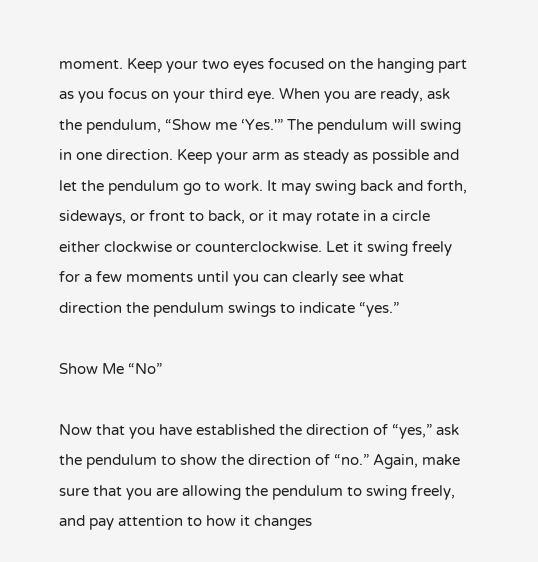moment. Keep your two eyes focused on the hanging part as you focus on your third eye. When you are ready, ask the pendulum, “Show me ‘Yes.'” The pendulum will swing in one direction. Keep your arm as steady as possible and let the pendulum go to work. It may swing back and forth, sideways, or front to back, or it may rotate in a circle either clockwise or counterclockwise. Let it swing freely for a few moments until you can clearly see what direction the pendulum swings to indicate “yes.”

Show Me “No”

Now that you have established the direction of “yes,” ask the pendulum to show the direction of “no.” Again, make sure that you are allowing the pendulum to swing freely, and pay attention to how it changes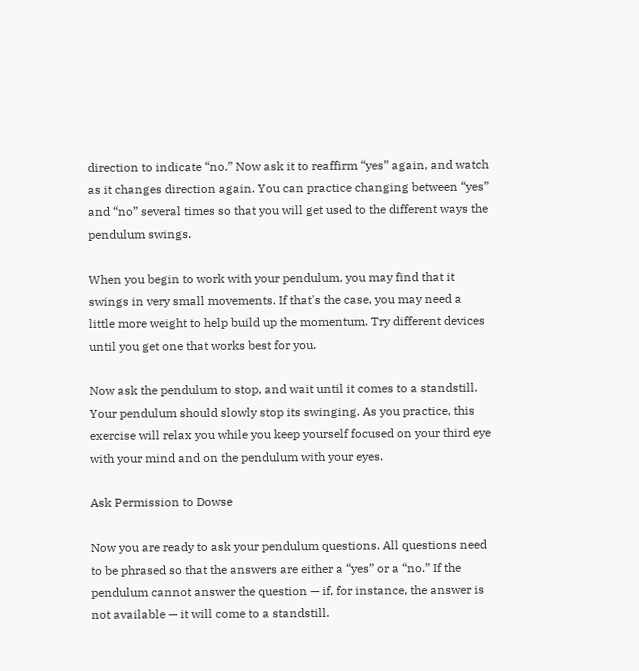direction to indicate “no.” Now ask it to reaffirm “yes” again, and watch as it changes direction again. You can practice changing between “yes” and “no” several times so that you will get used to the different ways the pendulum swings.

When you begin to work with your pendulum, you may find that it swings in very small movements. If that's the case, you may need a little more weight to help build up the momentum. Try different devices until you get one that works best for you.

Now ask the pendulum to stop, and wait until it comes to a standstill. Your pendulum should slowly stop its swinging. As you practice, this exercise will relax you while you keep yourself focused on your third eye with your mind and on the pendulum with your eyes.

Ask Permission to Dowse

Now you are ready to ask your pendulum questions. All questions need to be phrased so that the answers are either a “yes” or a “no.” If the pendulum cannot answer the question — if, for instance, the answer is not available — it will come to a standstill.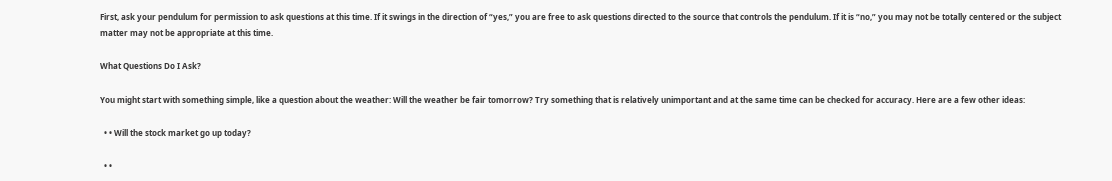First, ask your pendulum for permission to ask questions at this time. If it swings in the direction of “yes,” you are free to ask questions directed to the source that controls the pendulum. If it is “no,” you may not be totally centered or the subject matter may not be appropriate at this time.

What Questions Do I Ask?

You might start with something simple, like a question about the weather: Will the weather be fair tomorrow? Try something that is relatively unimportant and at the same time can be checked for accuracy. Here are a few other ideas:

  • • Will the stock market go up today?

  • •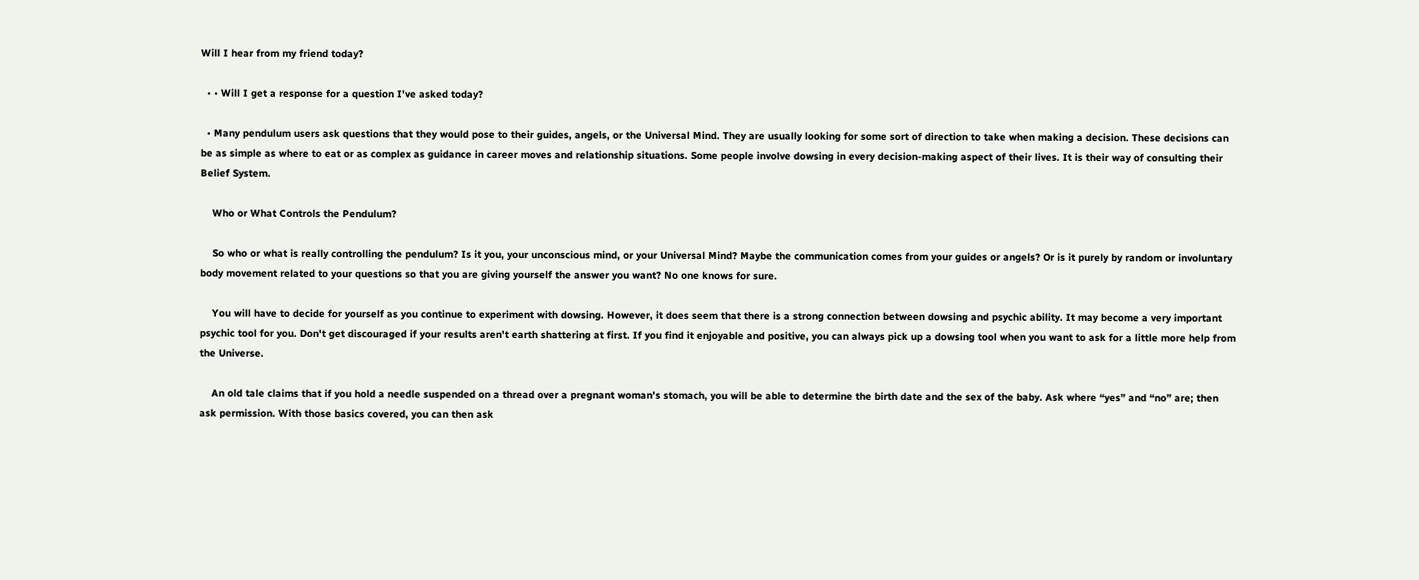Will I hear from my friend today?

  • • Will I get a response for a question I've asked today?

  • Many pendulum users ask questions that they would pose to their guides, angels, or the Universal Mind. They are usually looking for some sort of direction to take when making a decision. These decisions can be as simple as where to eat or as complex as guidance in career moves and relationship situations. Some people involve dowsing in every decision-making aspect of their lives. It is their way of consulting their Belief System.

    Who or What Controls the Pendulum?

    So who or what is really controlling the pendulum? Is it you, your unconscious mind, or your Universal Mind? Maybe the communication comes from your guides or angels? Or is it purely by random or involuntary body movement related to your questions so that you are giving yourself the answer you want? No one knows for sure.

    You will have to decide for yourself as you continue to experiment with dowsing. However, it does seem that there is a strong connection between dowsing and psychic ability. It may become a very important psychic tool for you. Don't get discouraged if your results aren't earth shattering at first. If you find it enjoyable and positive, you can always pick up a dowsing tool when you want to ask for a little more help from the Universe.

    An old tale claims that if you hold a needle suspended on a thread over a pregnant woman's stomach, you will be able to determine the birth date and the sex of the baby. Ask where “yes” and “no” are; then ask permission. With those basics covered, you can then ask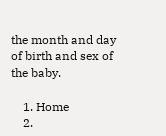the month and day of birth and sex of the baby.

    1. Home
    2.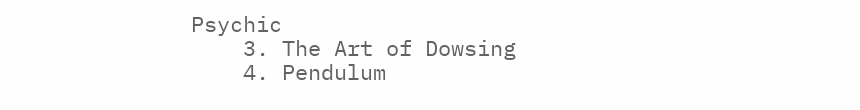Psychic
    3. The Art of Dowsing
    4. Pendulum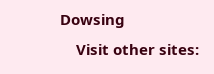Dowsing
    Visit other sites: